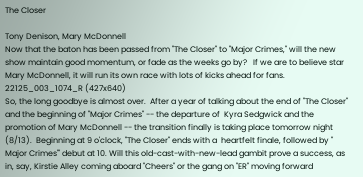The Closer

Tony Denison, Mary McDonnell
Now that the baton has been passed from "The Closer" to "Major Crimes," will the new show maintain good momentum, or fade as the weeks go by?   If we are to believe star Mary McDonnell, it will run its own race with lots of kicks ahead for fans.
22125_003_1074_R (427x640)
So, the long goodbye is almost over.  After a year of talking about the end of "The Closer" and the beginning of "Major Crimes" -- the departure of  Kyra Sedgwick and the promotion of Mary McDonnell -- the transition finally is taking place tomorrow night (8/13).  Beginning at 9 o'clock, "The Closer" ends with a  heartfelt finale, followed by " Major Crimes'" debut at 10. Will this old-cast-with-new-lead gambit prove a success, as in, say, Kirstie Alley coming aboard "Cheers" or the gang on "ER" moving forward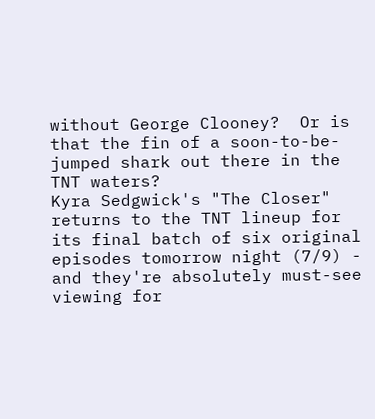without George Clooney?  Or is that the fin of a soon-to-be-jumped shark out there in the TNT waters?
Kyra Sedgwick's "The Closer" returns to the TNT lineup for its final batch of six original episodes tomorrow night (7/9) - and they're absolutely must-see viewing for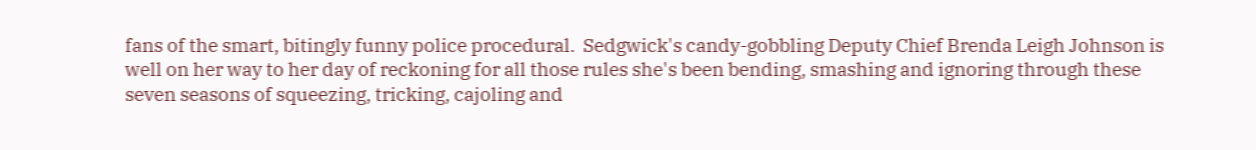fans of the smart, bitingly funny police procedural.  Sedgwick's candy-gobbling Deputy Chief Brenda Leigh Johnson is well on her way to her day of reckoning for all those rules she's been bending, smashing and ignoring through these seven seasons of squeezing, tricking, cajoling and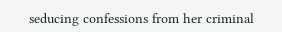seducing confessions from her criminal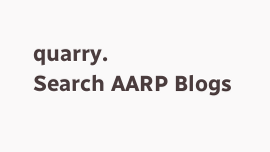quarry.
Search AARP Blogs